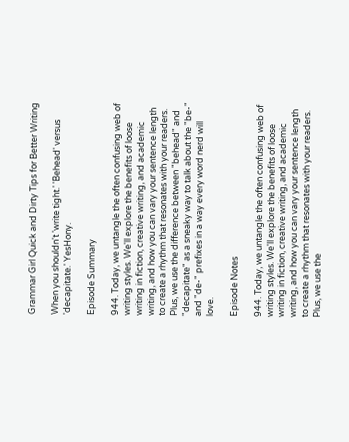Grammar Girl Quick and Dirty Tips for Better Writing

When you shouldn't 'write tight.' 'Behead' versus 'decapitate.' YesHony.

Episode Summary

944. Today, we untangle the often confusing web of writing styles. We'll explore the benefits of loose writing in fiction, creative writing, and academic writing, and how you can vary your sentence length to create a rhythm that resonates with your readers. Plus, we use the difference between "behead" and "decapitate" as a sneaky way to talk about the "be-" and "de-" prefixes in a way every word nerd will love.

Episode Notes

944. Today, we untangle the often confusing web of writing styles. We'll explore the benefits of loose writing in fiction, creative writing, and academic writing, and how you can vary your sentence length to create a rhythm that resonates with your readers. Plus, we use the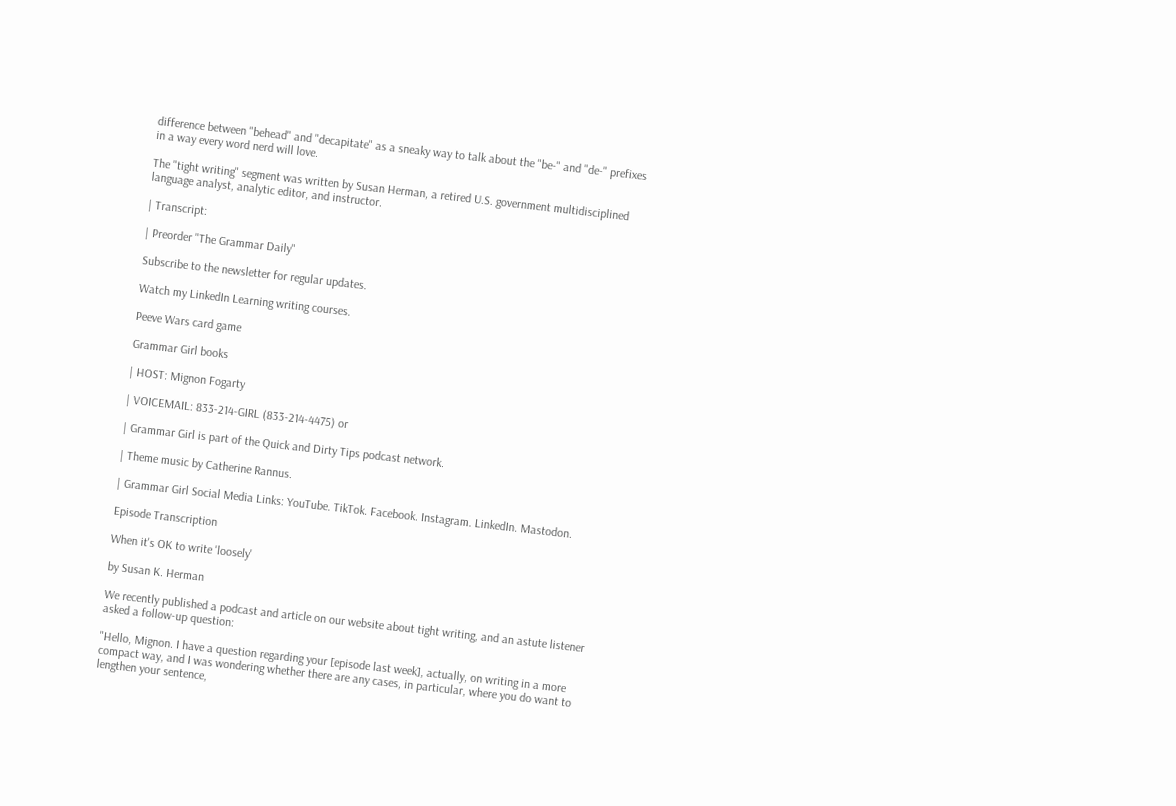difference between "behead" and "decapitate" as a sneaky way to talk about the "be-" and "de-" prefixes in a way every word nerd will love.

The "tight writing" segment was written by Susan Herman, a retired U.S. government multidisciplined language analyst, analytic editor, and instructor.

| Transcript:

| Preorder "The Grammar Daily"

Subscribe to the newsletter for regular updates.

Watch my LinkedIn Learning writing courses.

Peeve Wars card game

Grammar Girl books

| HOST: Mignon Fogarty

| VOICEMAIL: 833-214-GIRL (833-214-4475) or

| Grammar Girl is part of the Quick and Dirty Tips podcast network.

| Theme music by Catherine Rannus.

| Grammar Girl Social Media Links: YouTube. TikTok. Facebook. Instagram. LinkedIn. Mastodon.

Episode Transcription

When it's OK to write 'loosely'

by Susan K. Herman

We recently published a podcast and article on our website about tight writing, and an astute listener asked a follow-up question:

"Hello, Mignon. I have a question regarding your [episode last week], actually, on writing in a more compact way, and I was wondering whether there are any cases, in particular, where you do want to lengthen your sentence,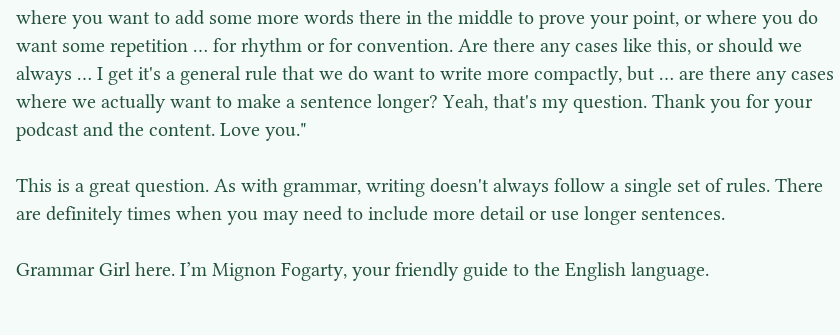where you want to add some more words there in the middle to prove your point, or where you do want some repetition … for rhythm or for convention. Are there any cases like this, or should we always … I get it's a general rule that we do want to write more compactly, but … are there any cases where we actually want to make a sentence longer? Yeah, that's my question. Thank you for your podcast and the content. Love you."

This is a great question. As with grammar, writing doesn't always follow a single set of rules. There are definitely times when you may need to include more detail or use longer sentences.

Grammar Girl here. I’m Mignon Fogarty, your friendly guide to the English language.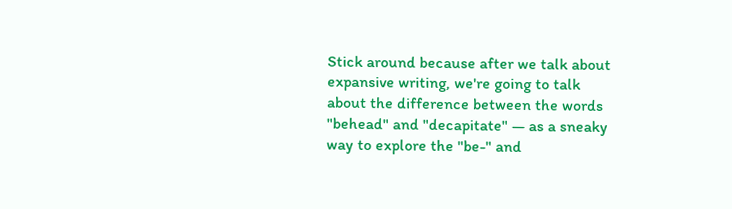Stick around because after we talk about expansive writing, we're going to talk about the difference between the words "behead" and "decapitate" — as a sneaky way to explore the "be-" and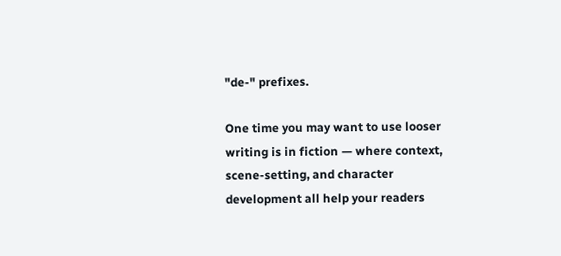"de-" prefixes.

One time you may want to use looser writing is in fiction — where context, scene-setting, and character development all help your readers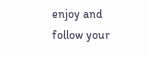enjoy and follow your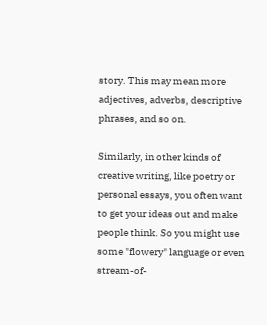story. This may mean more adjectives, adverbs, descriptive phrases, and so on.

Similarly, in other kinds of creative writing, like poetry or personal essays, you often want to get your ideas out and make people think. So you might use some "flowery" language or even stream-of-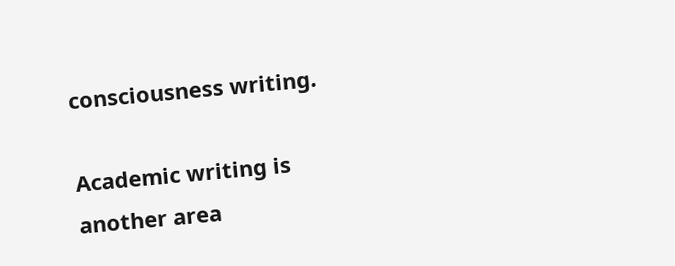consciousness writing.

Academic writing is another area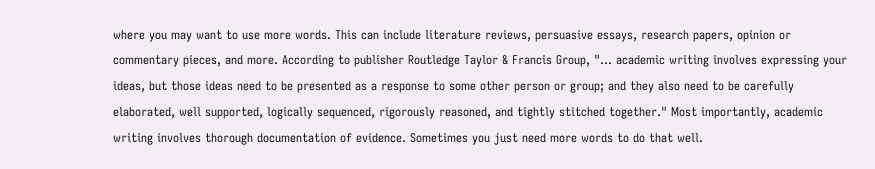where you may want to use more words. This can include literature reviews, persuasive essays, research papers, opinion or commentary pieces, and more. According to publisher Routledge Taylor & Francis Group, "… academic writing involves expressing your ideas, but those ideas need to be presented as a response to some other person or group; and they also need to be carefully elaborated, well supported, logically sequenced, rigorously reasoned, and tightly stitched together." Most importantly, academic writing involves thorough documentation of evidence. Sometimes you just need more words to do that well.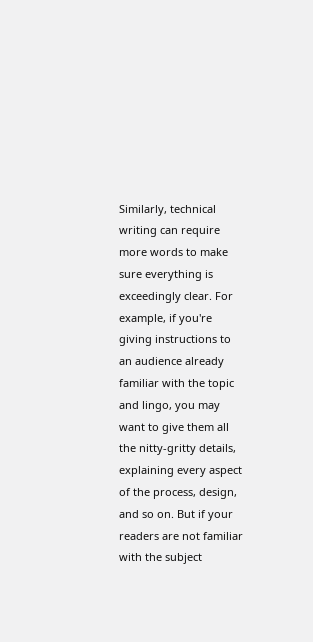Similarly, technical writing can require more words to make sure everything is exceedingly clear. For example, if you're giving instructions to an audience already familiar with the topic and lingo, you may want to give them all the nitty-gritty details, explaining every aspect of the process, design, and so on. But if your readers are not familiar with the subject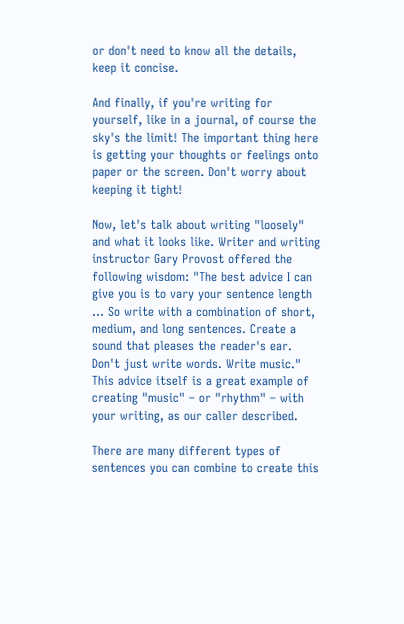or don't need to know all the details, keep it concise.

And finally, if you're writing for yourself, like in a journal, of course the sky's the limit! The important thing here is getting your thoughts or feelings onto paper or the screen. Don't worry about keeping it tight!

Now, let's talk about writing "loosely" and what it looks like. Writer and writing instructor Gary Provost offered the following wisdom: "The best advice I can give you is to vary your sentence length … So write with a combination of short, medium, and long sentences. Create a sound that pleases the reader's ear. Don't just write words. Write music." This advice itself is a great example of creating "music" – or "rhythm" – with your writing, as our caller described.

There are many different types of sentences you can combine to create this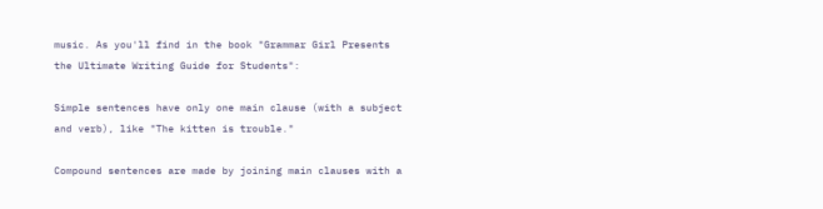music. As you'll find in the book "Grammar Girl Presents the Ultimate Writing Guide for Students":

Simple sentences have only one main clause (with a subject and verb), like "The kitten is trouble."

Compound sentences are made by joining main clauses with a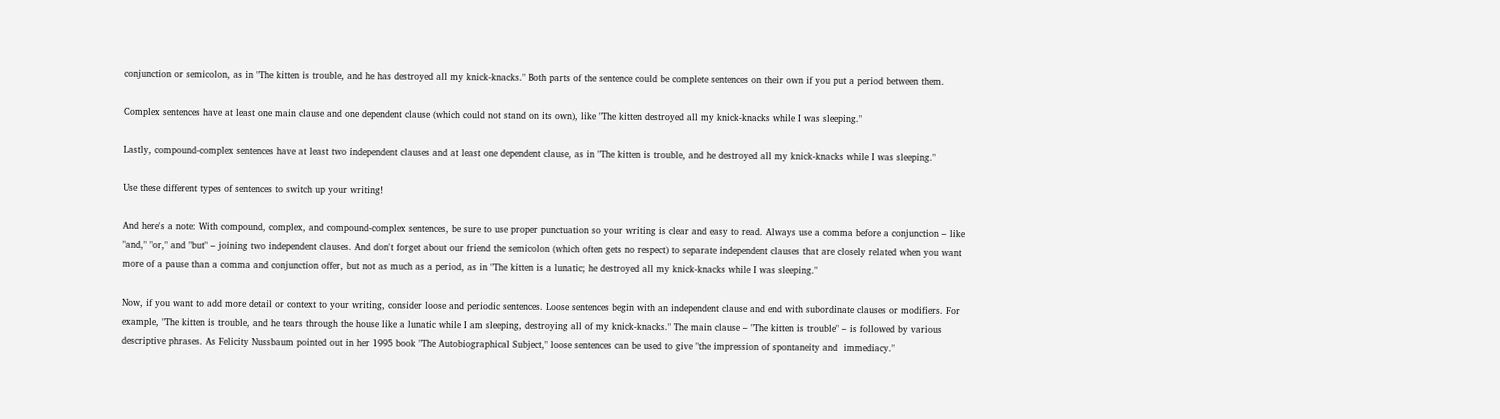conjunction or semicolon, as in "The kitten is trouble, and he has destroyed all my knick-knacks." Both parts of the sentence could be complete sentences on their own if you put a period between them.

Complex sentences have at least one main clause and one dependent clause (which could not stand on its own), like "The kitten destroyed all my knick-knacks while I was sleeping."

Lastly, compound-complex sentences have at least two independent clauses and at least one dependent clause, as in "The kitten is trouble, and he destroyed all my knick-knacks while I was sleeping."

Use these different types of sentences to switch up your writing!

And here's a note: With compound, complex, and compound-complex sentences, be sure to use proper punctuation so your writing is clear and easy to read. Always use a comma before a conjunction – like "and," "or," and "but" – joining two independent clauses. And don't forget about our friend the semicolon (which often gets no respect) to separate independent clauses that are closely related when you want more of a pause than a comma and conjunction offer, but not as much as a period, as in "The kitten is a lunatic; he destroyed all my knick-knacks while I was sleeping."

Now, if you want to add more detail or context to your writing, consider loose and periodic sentences. Loose sentences begin with an independent clause and end with subordinate clauses or modifiers. For example, "The kitten is trouble, and he tears through the house like a lunatic while I am sleeping, destroying all of my knick-knacks." The main clause – "The kitten is trouble" – is followed by various descriptive phrases. As Felicity Nussbaum pointed out in her 1995 book "The Autobiographical Subject," loose sentences can be used to give "the impression of spontaneity and  immediacy."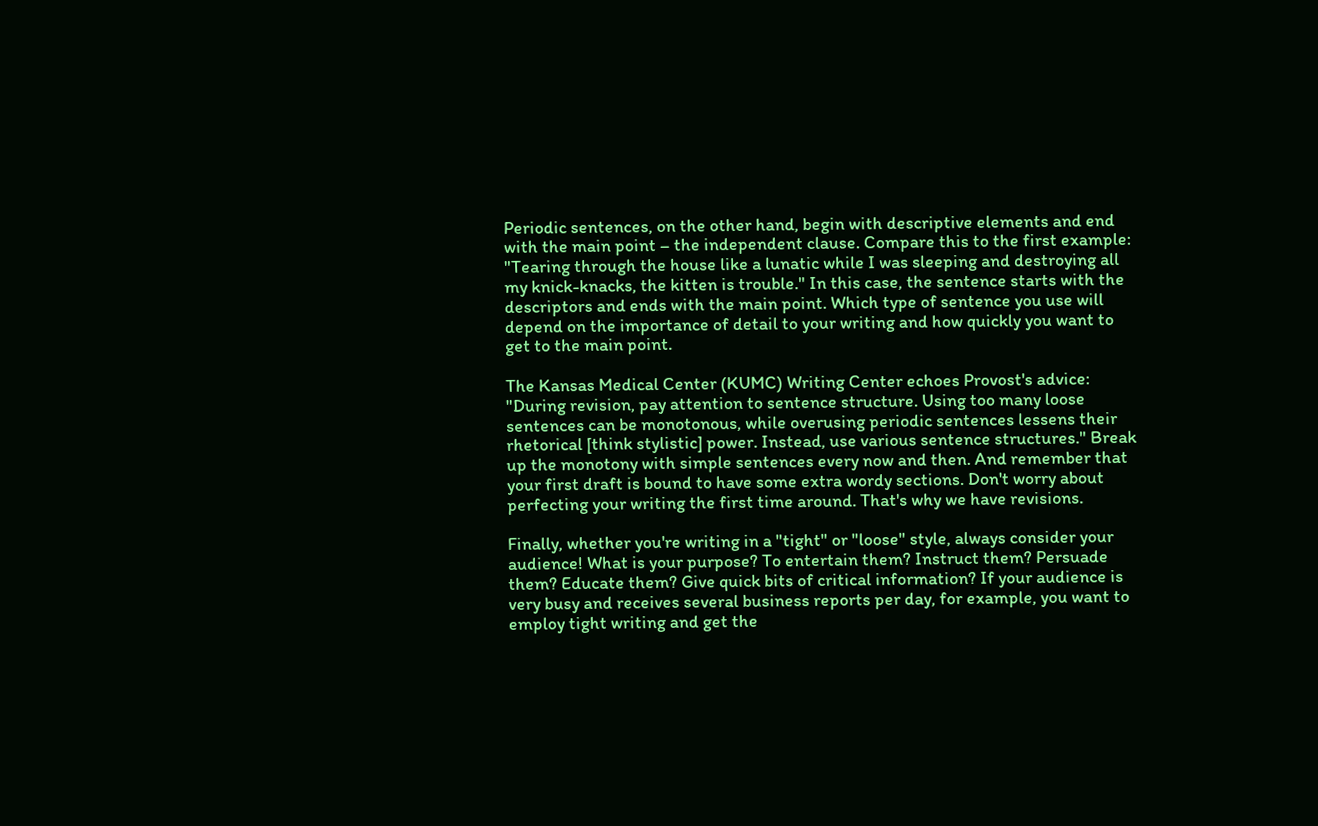Periodic sentences, on the other hand, begin with descriptive elements and end with the main point – the independent clause. Compare this to the first example: "Tearing through the house like a lunatic while I was sleeping and destroying all my knick-knacks, the kitten is trouble." In this case, the sentence starts with the descriptors and ends with the main point. Which type of sentence you use will depend on the importance of detail to your writing and how quickly you want to get to the main point.

The Kansas Medical Center (KUMC) Writing Center echoes Provost's advice: "During revision, pay attention to sentence structure. Using too many loose sentences can be monotonous, while overusing periodic sentences lessens their rhetorical [think stylistic] power. Instead, use various sentence structures." Break up the monotony with simple sentences every now and then. And remember that your first draft is bound to have some extra wordy sections. Don't worry about perfecting your writing the first time around. That's why we have revisions.

Finally, whether you're writing in a "tight" or "loose" style, always consider your audience! What is your purpose? To entertain them? Instruct them? Persuade them? Educate them? Give quick bits of critical information? If your audience is very busy and receives several business reports per day, for example, you want to employ tight writing and get the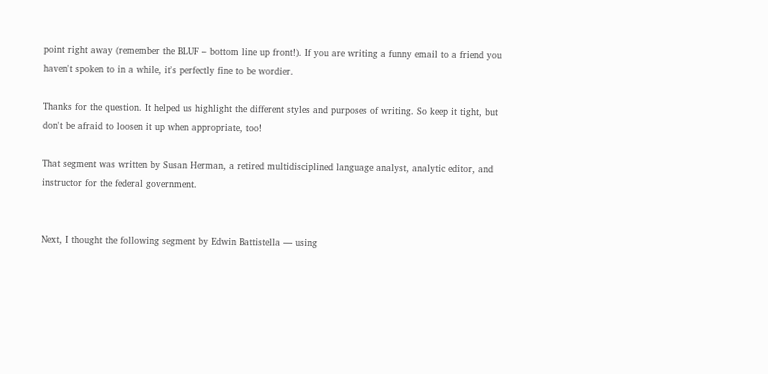point right away (remember the BLUF – bottom line up front!). If you are writing a funny email to a friend you haven't spoken to in a while, it's perfectly fine to be wordier.

Thanks for the question. It helped us highlight the different styles and purposes of writing. So keep it tight, but don't be afraid to loosen it up when appropriate, too!

That segment was written by Susan Herman, a retired multidisciplined language analyst, analytic editor, and instructor for the federal government.


Next, I thought the following segment by Edwin Battistella — using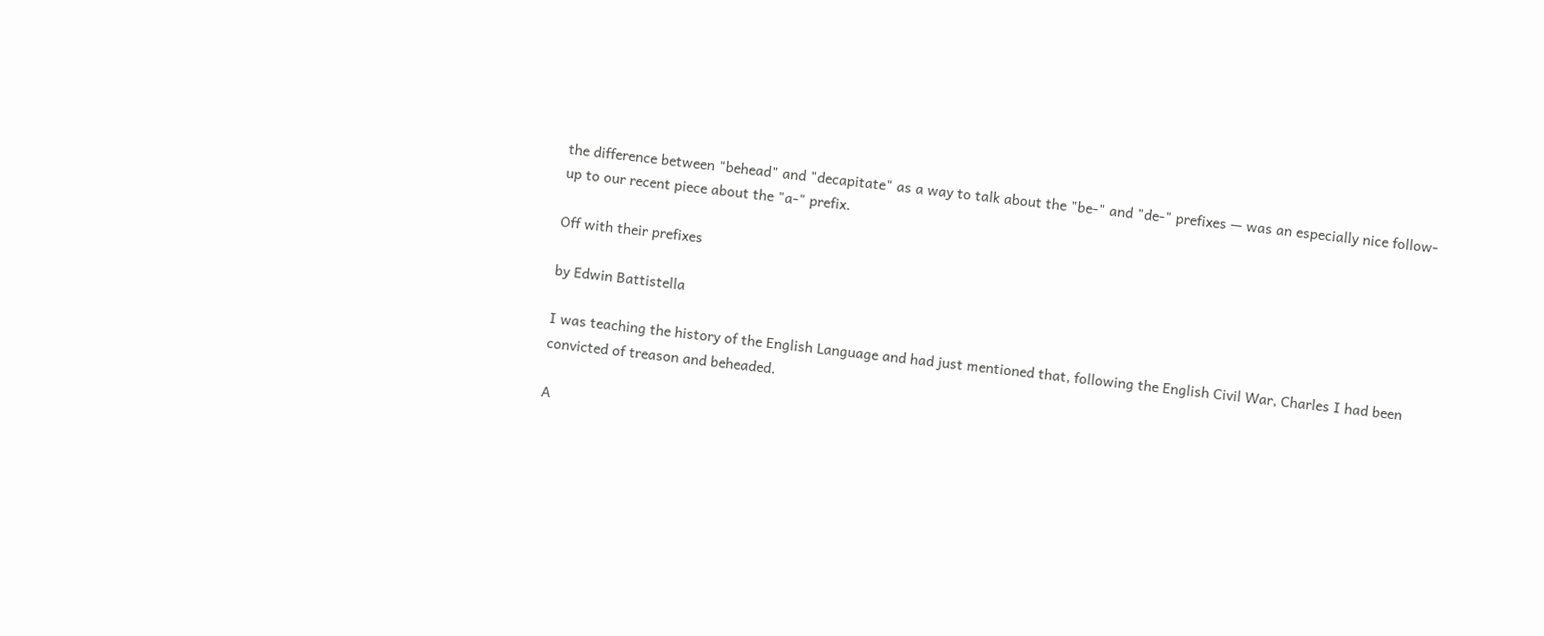the difference between "behead" and "decapitate" as a way to talk about the "be-" and "de-" prefixes — was an especially nice follow-up to our recent piece about the "a-" prefix.

Off with their prefixes

by Edwin Battistella

I was teaching the history of the English Language and had just mentioned that, following the English Civil War, Charles I had been convicted of treason and beheaded.

A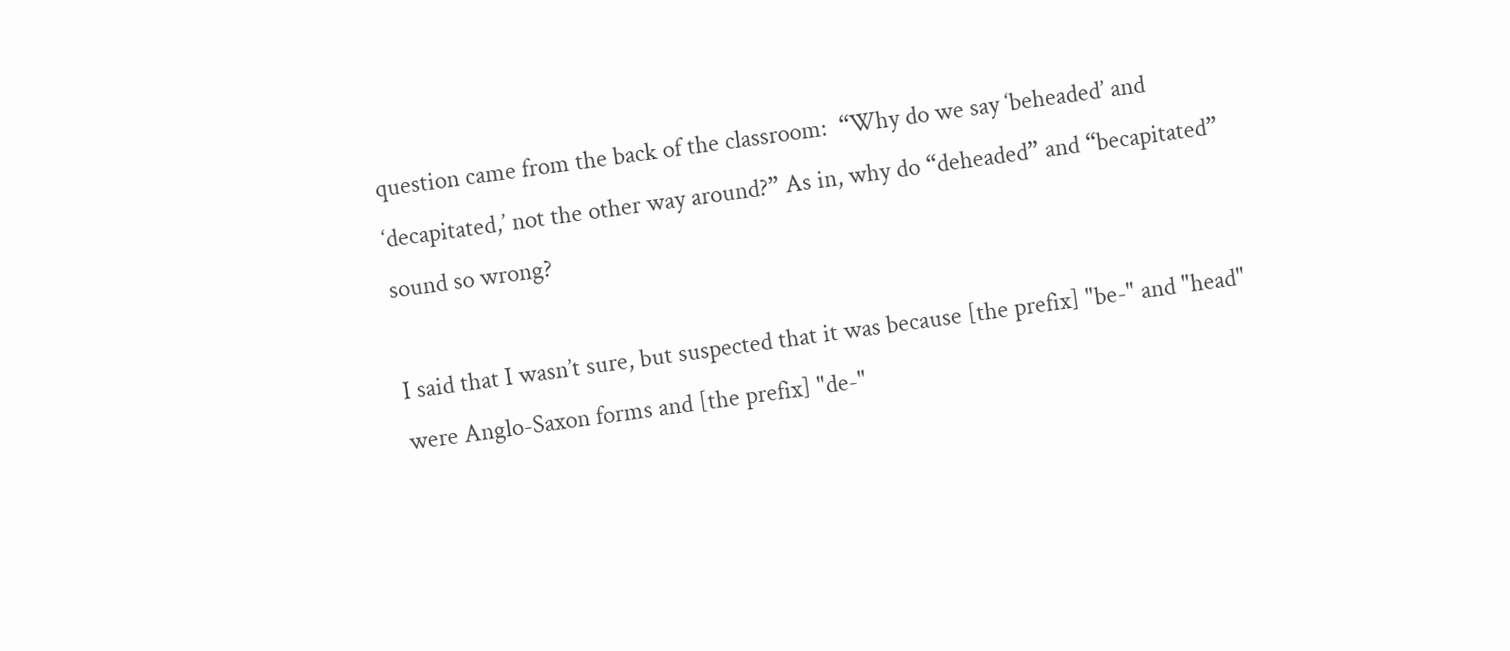question came from the back of the classroom:  “Why do we say ‘beheaded’ and ‘decapitated,’ not the other way around?” As in, why do “deheaded” and “becapitated” sound so wrong?

I said that I wasn’t sure, but suspected that it was because [the prefix] "be-" and "head" were Anglo-Saxon forms and [the prefix] "de-"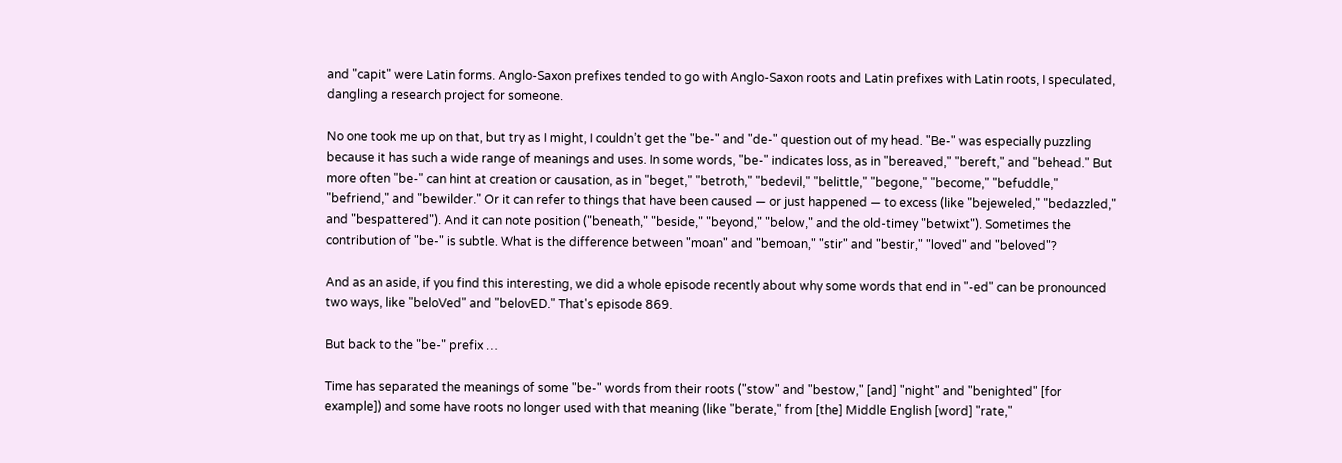and "capit" were Latin forms. Anglo-Saxon prefixes tended to go with Anglo-Saxon roots and Latin prefixes with Latin roots, I speculated, dangling a research project for someone.

No one took me up on that, but try as I might, I couldn’t get the "be-" and "de-" question out of my head. "Be-" was especially puzzling because it has such a wide range of meanings and uses. In some words, "be-" indicates loss, as in "bereaved," "bereft," and "behead." But more often "be-" can hint at creation or causation, as in "beget," "betroth," "bedevil," "belittle," "begone," "become," "befuddle," "befriend," and "bewilder." Or it can refer to things that have been caused — or just happened — to excess (like "bejeweled," "bedazzled," and "bespattered"). And it can note position ("beneath," "beside," "beyond," "below," and the old-timey "betwixt"). Sometimes the contribution of "be-" is subtle. What is the difference between "moan" and "bemoan," "stir" and "bestir," "loved" and "beloved"?

And as an aside, if you find this interesting, we did a whole episode recently about why some words that end in "-ed" can be pronounced two ways, like "beloVed" and "belovED." That's episode 869.

But back to the "be-" prefix …

Time has separated the meanings of some "be-" words from their roots ("stow" and "bestow," [and] "night" and "benighted" [for example]) and some have roots no longer used with that meaning (like "berate," from [the] Middle English [word] "rate,"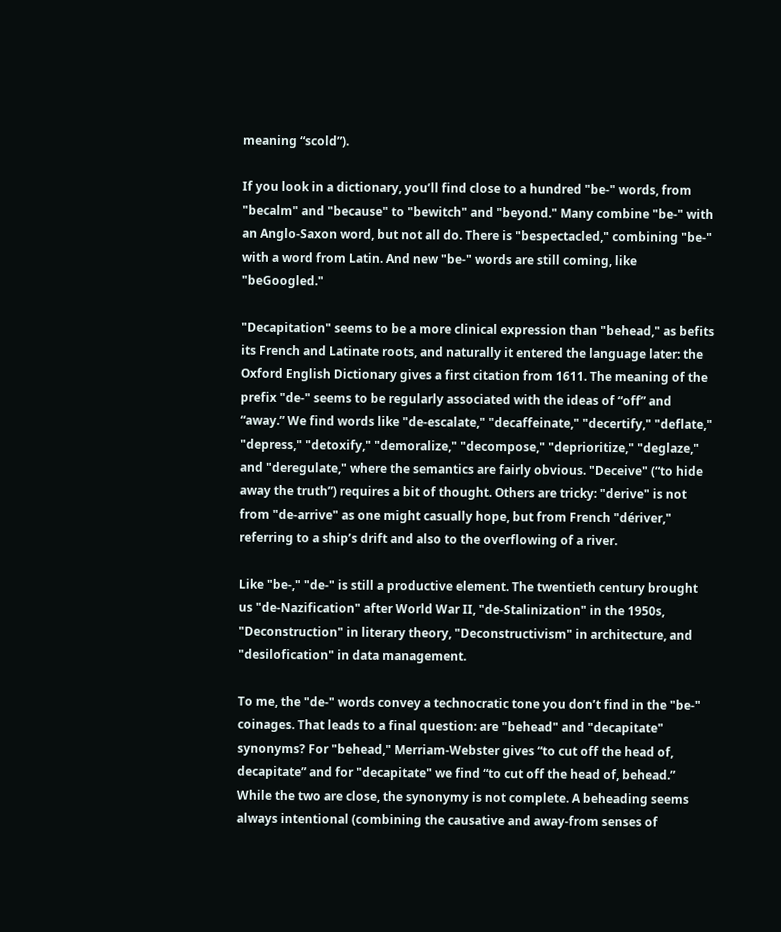meaning “scold”).

If you look in a dictionary, you’ll find close to a hundred "be-" words, from "becalm" and "because" to "bewitch" and "beyond." Many combine "be-" with an Anglo-Saxon word, but not all do. There is "bespectacled," combining "be-" with a word from Latin. And new "be-" words are still coming, like "beGoogled."

"Decapitation" seems to be a more clinical expression than "behead," as befits its French and Latinate roots, and naturally it entered the language later: the Oxford English Dictionary gives a first citation from 1611. The meaning of the prefix "de-" seems to be regularly associated with the ideas of “off” and “away.” We find words like "de-escalate," "decaffeinate," "decertify," "deflate," "depress," "detoxify," "demoralize," "decompose," "deprioritize," "deglaze," and "deregulate," where the semantics are fairly obvious. "Deceive" (“to hide away the truth”) requires a bit of thought. Others are tricky: "derive" is not from "de-arrive" as one might casually hope, but from French "dériver," referring to a ship’s drift and also to the overflowing of a river.

Like "be-," "de-" is still a productive element. The twentieth century brought us "de-Nazification" after World War II, "de-Stalinization" in the 1950s, "Deconstruction" in literary theory, "Deconstructivism" in architecture, and "desilofication" in data management.

To me, the "de-" words convey a technocratic tone you don’t find in the "be-" coinages. That leads to a final question: are "behead" and "decapitate" synonyms? For "behead," Merriam-Webster gives “to cut off the head of, decapitate” and for "decapitate" we find “to cut off the head of, behead.” While the two are close, the synonymy is not complete. A beheading seems always intentional (combining the causative and away-from senses of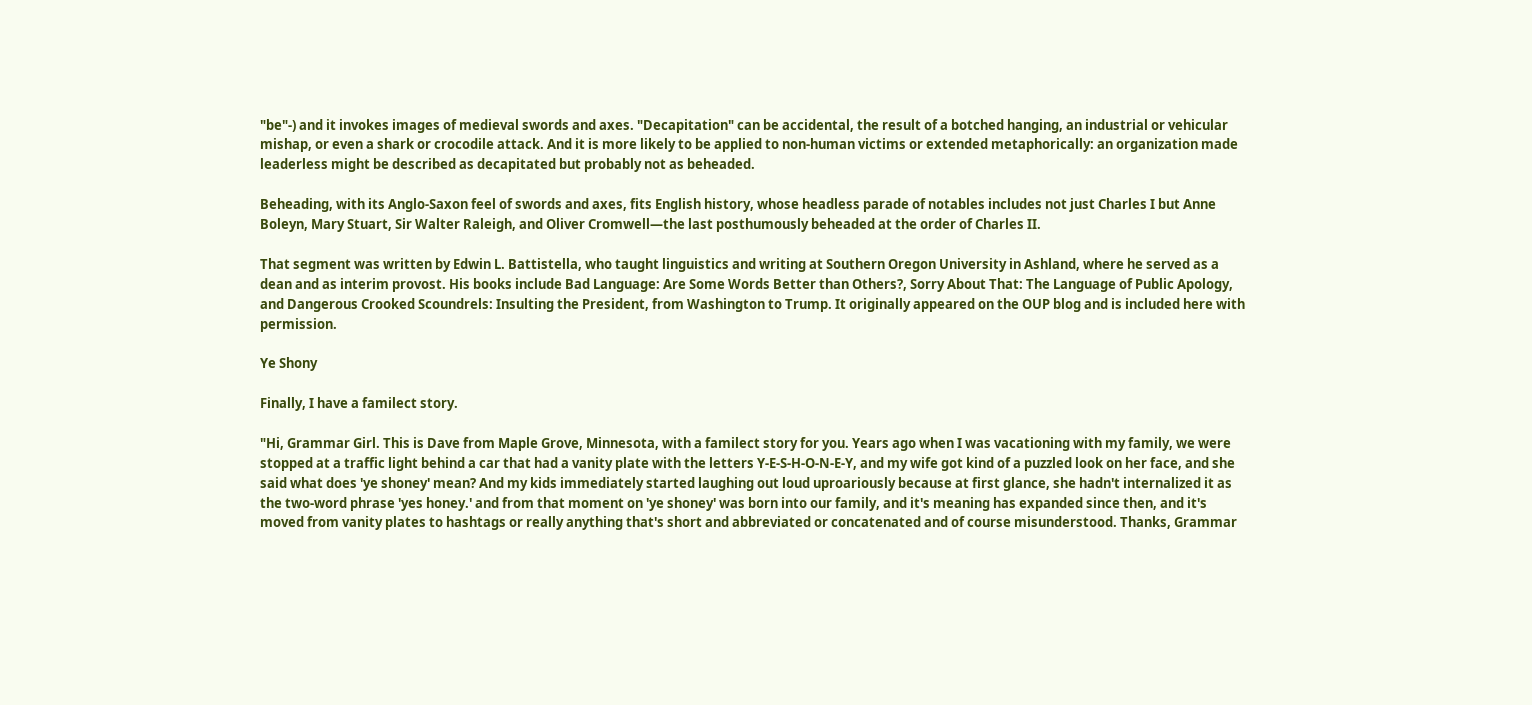"be"-) and it invokes images of medieval swords and axes. "Decapitation" can be accidental, the result of a botched hanging, an industrial or vehicular mishap, or even a shark or crocodile attack. And it is more likely to be applied to non-human victims or extended metaphorically: an organization made leaderless might be described as decapitated but probably not as beheaded.

Beheading, with its Anglo-Saxon feel of swords and axes, fits English history, whose headless parade of notables includes not just Charles I but Anne Boleyn, Mary Stuart, Sir Walter Raleigh, and Oliver Cromwell—the last posthumously beheaded at the order of Charles II.

That segment was written by Edwin L. Battistella, who taught linguistics and writing at Southern Oregon University in Ashland, where he served as a dean and as interim provost. His books include Bad Language: Are Some Words Better than Others?, Sorry About That: The Language of Public Apology, and Dangerous Crooked Scoundrels: Insulting the President, from Washington to Trump. It originally appeared on the OUP blog and is included here with permission.

Ye Shony

Finally, I have a familect story.

"Hi, Grammar Girl. This is Dave from Maple Grove, Minnesota, with a familect story for you. Years ago when I was vacationing with my family, we were stopped at a traffic light behind a car that had a vanity plate with the letters Y-E-S-H-O-N-E-Y, and my wife got kind of a puzzled look on her face, and she said what does 'ye shoney' mean? And my kids immediately started laughing out loud uproariously because at first glance, she hadn't internalized it as the two-word phrase 'yes honey.' and from that moment on 'ye shoney' was born into our family, and it's meaning has expanded since then, and it's moved from vanity plates to hashtags or really anything that's short and abbreviated or concatenated and of course misunderstood. Thanks, Grammar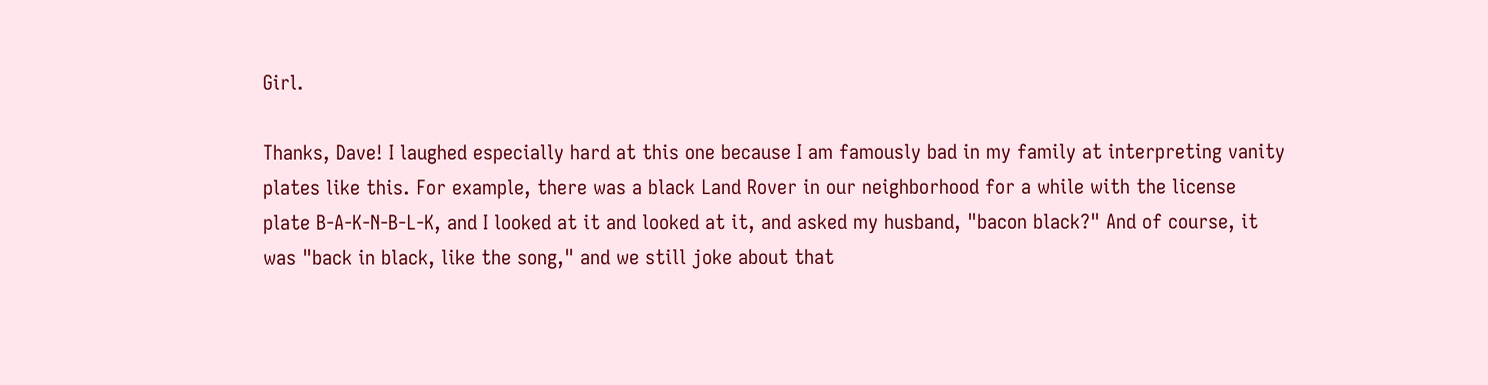Girl.

Thanks, Dave! I laughed especially hard at this one because I am famously bad in my family at interpreting vanity plates like this. For example, there was a black Land Rover in our neighborhood for a while with the license plate B-A-K-N-B-L-K, and I looked at it and looked at it, and asked my husband, "bacon black?" And of course, it was "back in black, like the song," and we still joke about that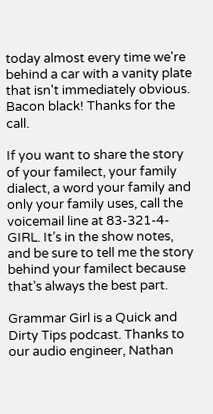today almost every time we're behind a car with a vanity plate that isn't immediately obvious. Bacon black! Thanks for the call.

If you want to share the story of your familect, your family dialect, a word your family and only your family uses, call the voicemail line at 83-321-4-GIRL. It’s in the show notes, and be sure to tell me the story behind your familect because that’s always the best part.

Grammar Girl is a Quick and Dirty Tips podcast. Thanks to our audio engineer, Nathan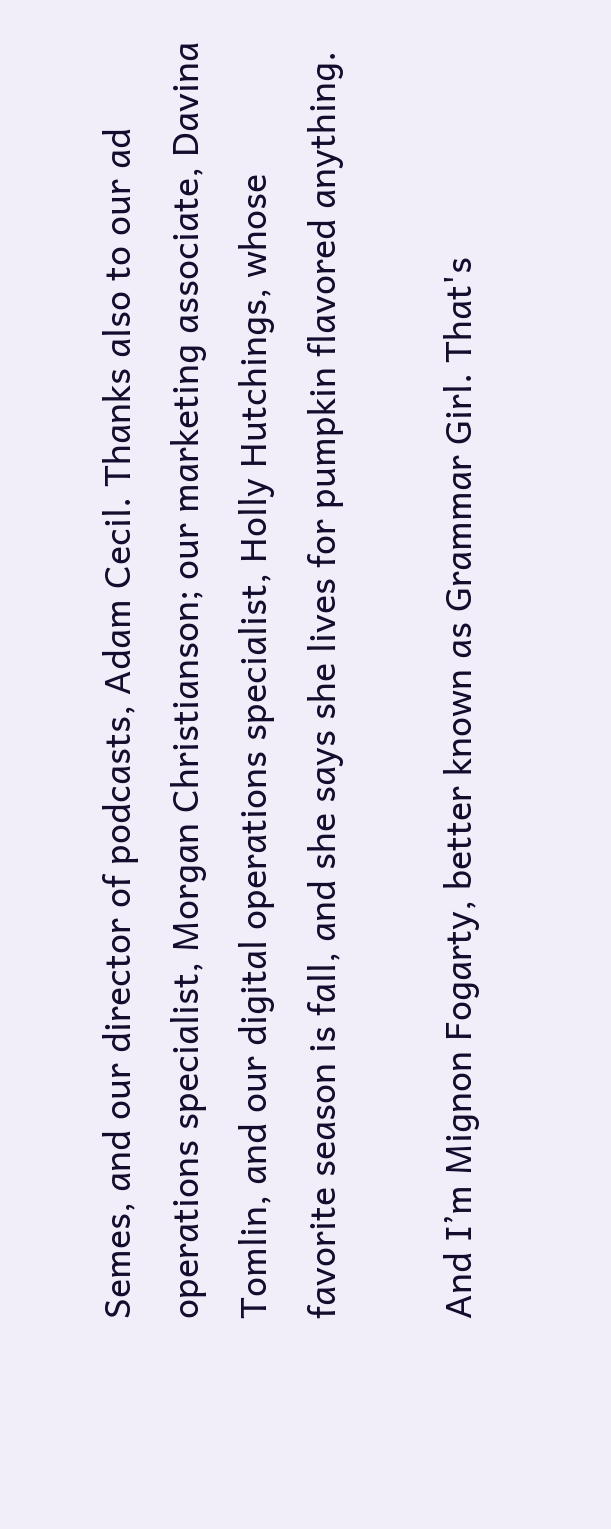Semes, and our director of podcasts, Adam Cecil. Thanks also to our ad operations specialist, Morgan Christianson; our marketing associate, Davina Tomlin, and our digital operations specialist, Holly Hutchings, whose favorite season is fall, and she says she lives for pumpkin flavored anything.

And I’m Mignon Fogarty, better known as Grammar Girl. That's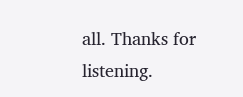all. Thanks for listening.